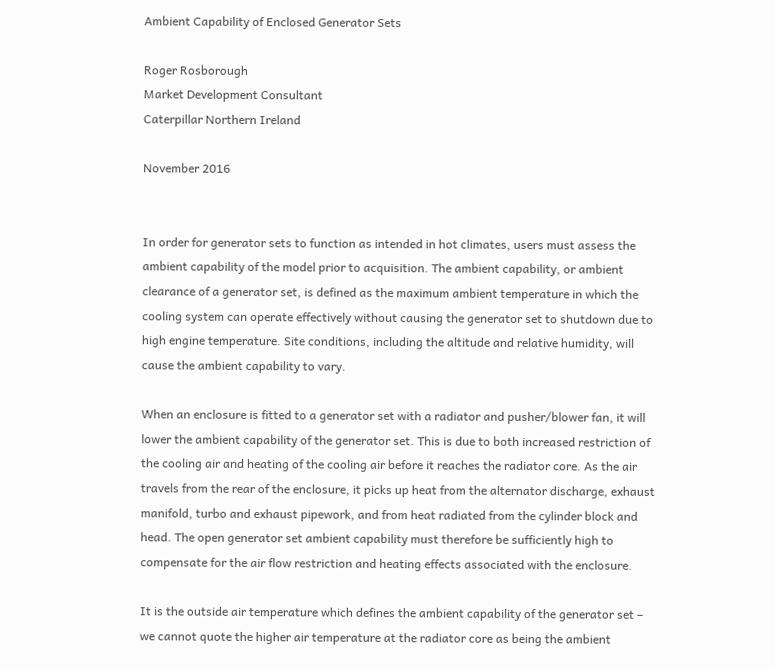Ambient Capability of Enclosed Generator Sets

Roger Rosborough
Market Development Consultant
Caterpillar Northern Ireland

November 2016


In order for generator sets to function as intended in hot climates, users must assess the ambient capability of the model prior to acquisition. The ambient capability, or ambient clearance of a generator set, is defined as the maximum ambient temperature in which the cooling system can operate effectively without causing the generator set to shutdown due to high engine temperature. Site conditions, including the altitude and relative humidity, will cause the ambient capability to vary.

When an enclosure is fitted to a generator set with a radiator and pusher/blower fan, it will lower the ambient capability of the generator set. This is due to both increased restriction of the cooling air and heating of the cooling air before it reaches the radiator core. As the air travels from the rear of the enclosure, it picks up heat from the alternator discharge, exhaust manifold, turbo and exhaust pipework, and from heat radiated from the cylinder block and head. The open generator set ambient capability must therefore be sufficiently high to compensate for the air flow restriction and heating effects associated with the enclosure.

It is the outside air temperature which defines the ambient capability of the generator set – we cannot quote the higher air temperature at the radiator core as being the ambient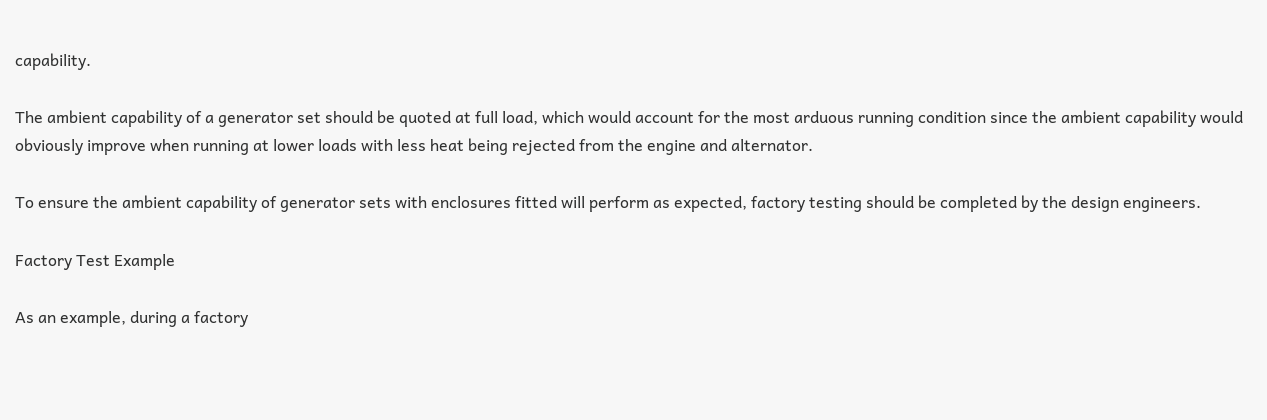capability.

The ambient capability of a generator set should be quoted at full load, which would account for the most arduous running condition since the ambient capability would obviously improve when running at lower loads with less heat being rejected from the engine and alternator.

To ensure the ambient capability of generator sets with enclosures fitted will perform as expected, factory testing should be completed by the design engineers.

Factory Test Example

As an example, during a factory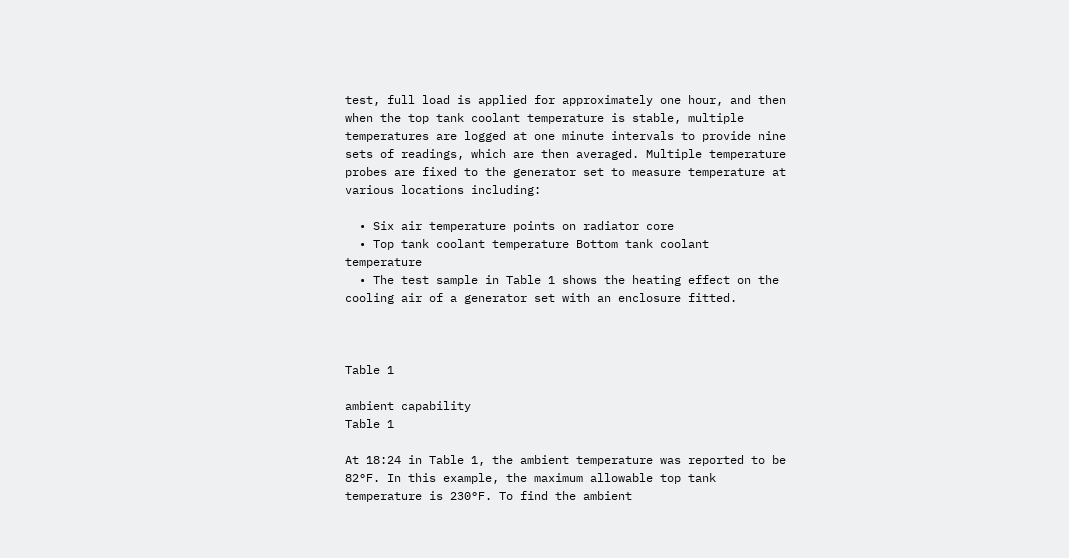test, full load is applied for approximately one hour, and then when the top tank coolant temperature is stable, multiple temperatures are logged at one minute intervals to provide nine sets of readings, which are then averaged. Multiple temperature probes are fixed to the generator set to measure temperature at various locations including:

  • Six air temperature points on radiator core
  • Top tank coolant temperature Bottom tank coolant temperature
  • The test sample in Table 1 shows the heating effect on the cooling air of a generator set with an enclosure fitted.



Table 1

ambient capability
Table 1

At 18:24 in Table 1, the ambient temperature was reported to be 82°F. In this example, the maximum allowable top tank temperature is 230°F. To find the ambient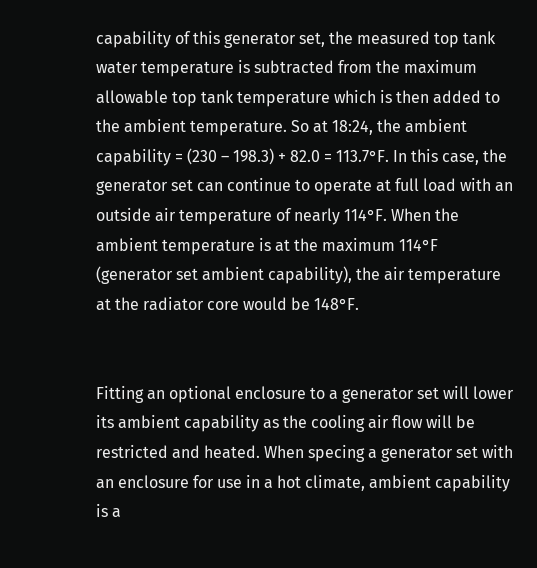capability of this generator set, the measured top tank water temperature is subtracted from the maximum allowable top tank temperature which is then added to the ambient temperature. So at 18:24, the ambient capability = (230 – 198.3) + 82.0 = 113.7°F. In this case, the generator set can continue to operate at full load with an outside air temperature of nearly 114°F. When the ambient temperature is at the maximum 114°F (generator set ambient capability), the air temperature at the radiator core would be 148°F.


Fitting an optional enclosure to a generator set will lower its ambient capability as the cooling air flow will be restricted and heated. When specing a generator set with an enclosure for use in a hot climate, ambient capability is a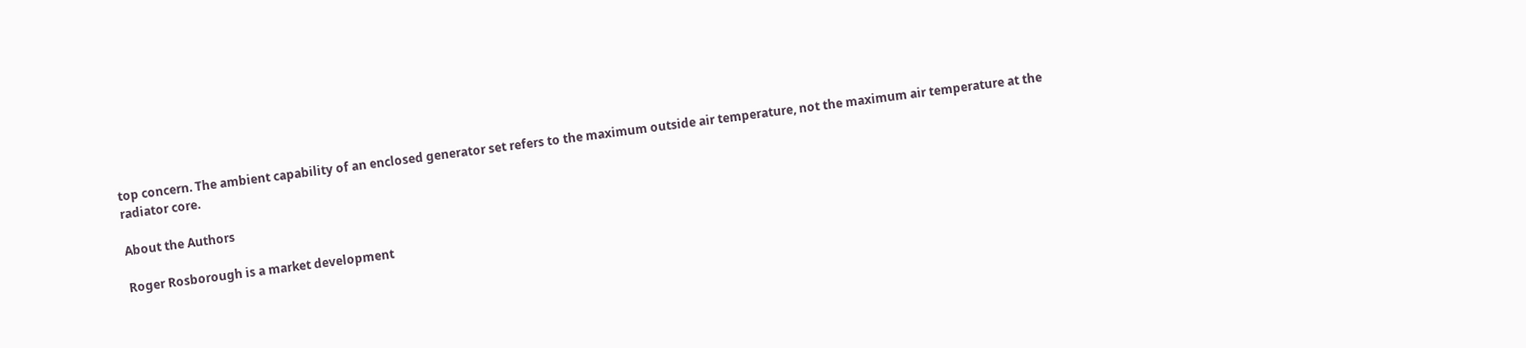top concern. The ambient capability of an enclosed generator set refers to the maximum outside air temperature, not the maximum air temperature at the radiator core.

About the Authors

Roger Rosborough is a market development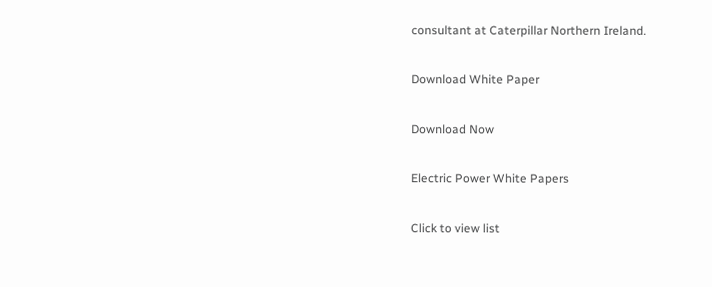consultant at Caterpillar Northern Ireland.

Download White Paper

Download Now

Electric Power White Papers

Click to view list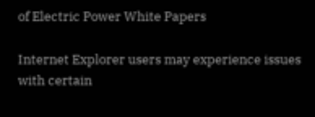of Electric Power White Papers

Internet Explorer users may experience issues with certain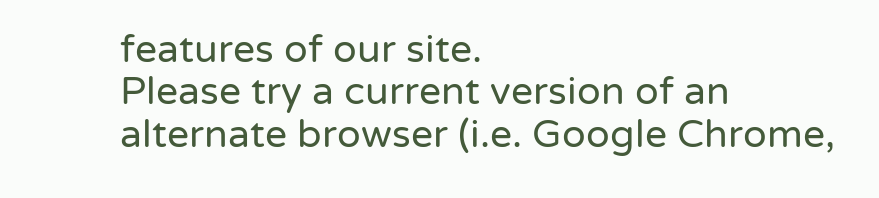features of our site.
Please try a current version of an alternate browser (i.e. Google Chrome,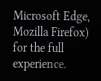Microsoft Edge, Mozilla Firefox) for the full experience.